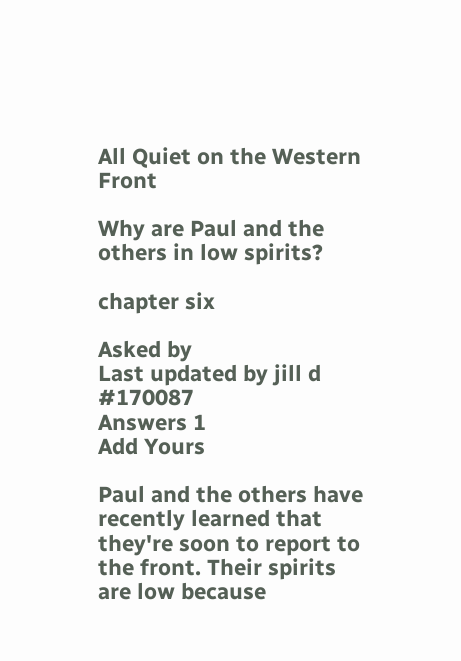All Quiet on the Western Front

Why are Paul and the others in low spirits?

chapter six

Asked by
Last updated by jill d #170087
Answers 1
Add Yours

Paul and the others have recently learned that they're soon to report to the front. Their spirits are low because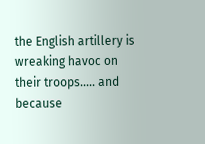the English artillery is wreaking havoc on their troops..... and because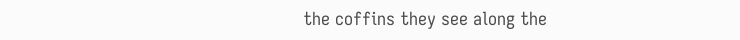the coffins they see along the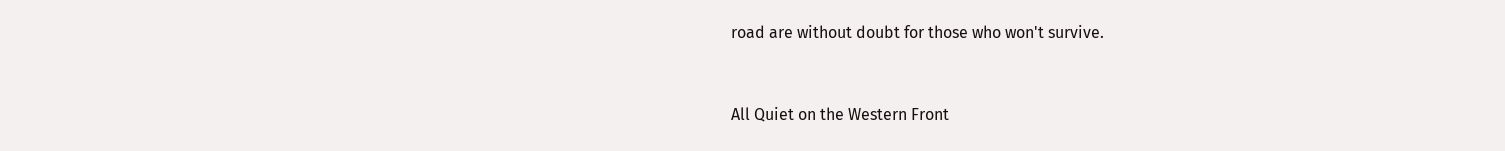road are without doubt for those who won't survive.


All Quiet on the Western Front